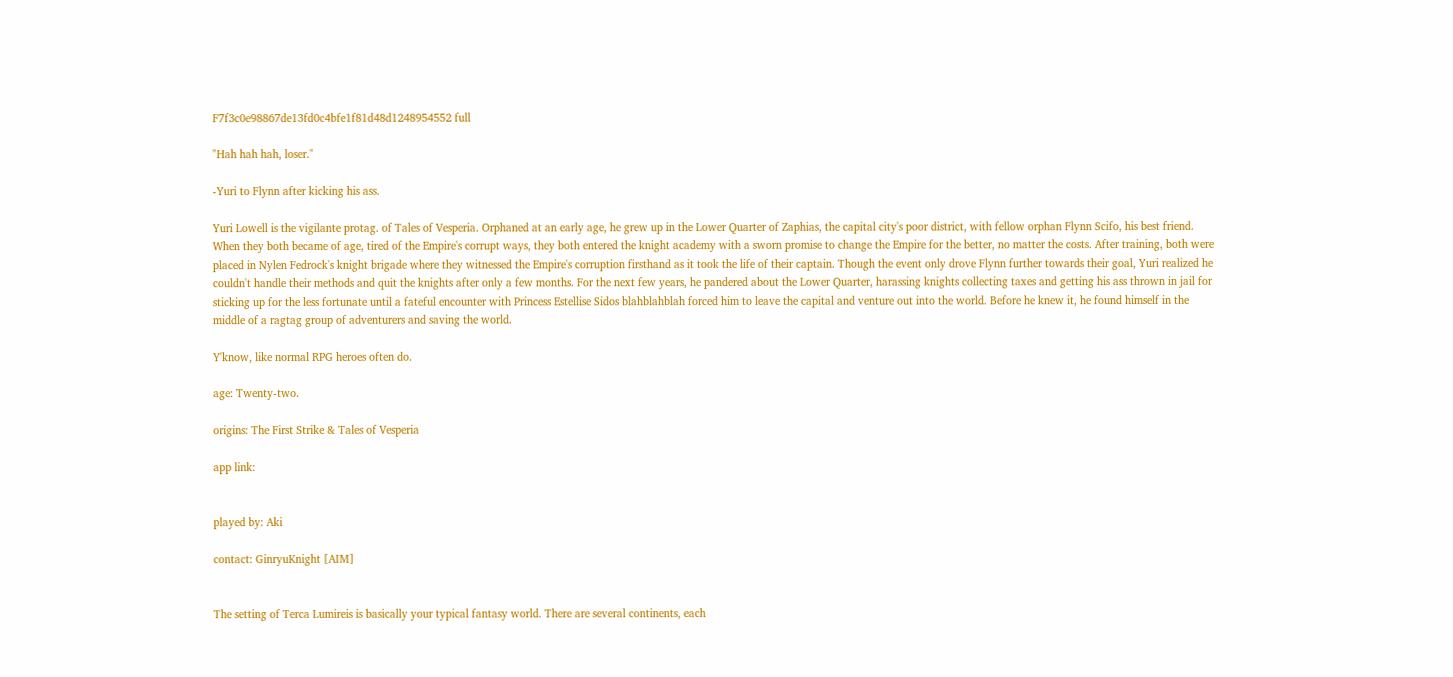F7f3c0e98867de13fd0c4bfe1f81d48d1248954552 full

"Hah hah hah, loser."

-Yuri to Flynn after kicking his ass.

Yuri Lowell is the vigilante protag. of Tales of Vesperia. Orphaned at an early age, he grew up in the Lower Quarter of Zaphias, the capital city's poor district, with fellow orphan Flynn Scifo, his best friend. When they both became of age, tired of the Empire's corrupt ways, they both entered the knight academy with a sworn promise to change the Empire for the better, no matter the costs. After training, both were placed in Nylen Fedrock's knight brigade where they witnessed the Empire's corruption firsthand as it took the life of their captain. Though the event only drove Flynn further towards their goal, Yuri realized he couldn't handle their methods and quit the knights after only a few months. For the next few years, he pandered about the Lower Quarter, harassing knights collecting taxes and getting his ass thrown in jail for sticking up for the less fortunate until a fateful encounter with Princess Estellise Sidos blahblahblah forced him to leave the capital and venture out into the world. Before he knew it, he found himself in the middle of a ragtag group of adventurers and saving the world.

Y'know, like normal RPG heroes often do.

age: Twenty-two.

origins: The First Strike & Tales of Vesperia

app link:


played by: Aki

contact: GinryuKnight [AIM]


The setting of Terca Lumireis is basically your typical fantasy world. There are several continents, each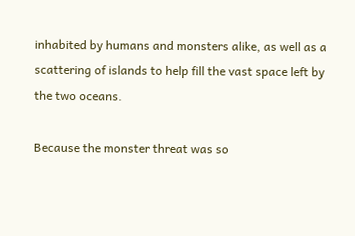inhabited by humans and monsters alike, as well as a scattering of islands to help fill the vast space left by the two oceans.

Because the monster threat was so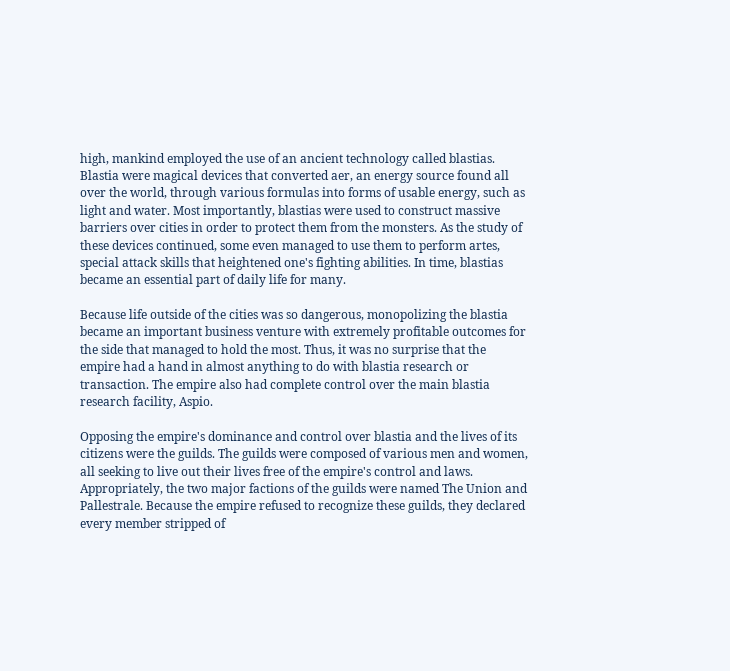high, mankind employed the use of an ancient technology called blastias. Blastia were magical devices that converted aer, an energy source found all over the world, through various formulas into forms of usable energy, such as light and water. Most importantly, blastias were used to construct massive barriers over cities in order to protect them from the monsters. As the study of these devices continued, some even managed to use them to perform artes, special attack skills that heightened one's fighting abilities. In time, blastias became an essential part of daily life for many.

Because life outside of the cities was so dangerous, monopolizing the blastia became an important business venture with extremely profitable outcomes for the side that managed to hold the most. Thus, it was no surprise that the empire had a hand in almost anything to do with blastia research or transaction. The empire also had complete control over the main blastia research facility, Aspio.

Opposing the empire's dominance and control over blastia and the lives of its citizens were the guilds. The guilds were composed of various men and women, all seeking to live out their lives free of the empire's control and laws. Appropriately, the two major factions of the guilds were named The Union and Pallestrale. Because the empire refused to recognize these guilds, they declared every member stripped of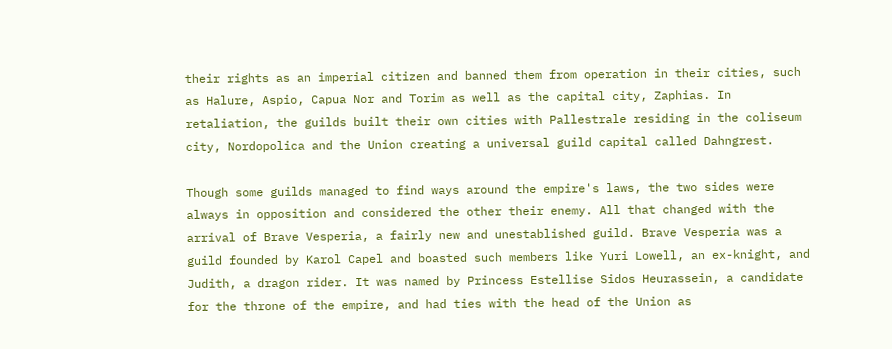their rights as an imperial citizen and banned them from operation in their cities, such as Halure, Aspio, Capua Nor and Torim as well as the capital city, Zaphias. In retaliation, the guilds built their own cities with Pallestrale residing in the coliseum city, Nordopolica and the Union creating a universal guild capital called Dahngrest.

Though some guilds managed to find ways around the empire's laws, the two sides were always in opposition and considered the other their enemy. All that changed with the arrival of Brave Vesperia, a fairly new and unestablished guild. Brave Vesperia was a guild founded by Karol Capel and boasted such members like Yuri Lowell, an ex-knight, and Judith, a dragon rider. It was named by Princess Estellise Sidos Heurassein, a candidate for the throne of the empire, and had ties with the head of the Union as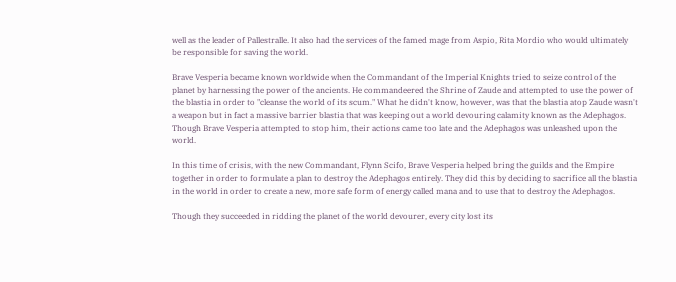well as the leader of Pallestralle. It also had the services of the famed mage from Aspio, Rita Mordio who would ultimately be responsible for saving the world.

Brave Vesperia became known worldwide when the Commandant of the Imperial Knights tried to seize control of the planet by harnessing the power of the ancients. He commandeered the Shrine of Zaude and attempted to use the power of the blastia in order to "cleanse the world of its scum." What he didn't know, however, was that the blastia atop Zaude wasn't a weapon but in fact a massive barrier blastia that was keeping out a world devouring calamity known as the Adephagos. Though Brave Vesperia attempted to stop him, their actions came too late and the Adephagos was unleashed upon the world.

In this time of crisis, with the new Commandant, Flynn Scifo, Brave Vesperia helped bring the guilds and the Empire together in order to formulate a plan to destroy the Adephagos entirely. They did this by deciding to sacrifice all the blastia in the world in order to create a new, more safe form of energy called mana and to use that to destroy the Adephagos.

Though they succeeded in ridding the planet of the world devourer, every city lost its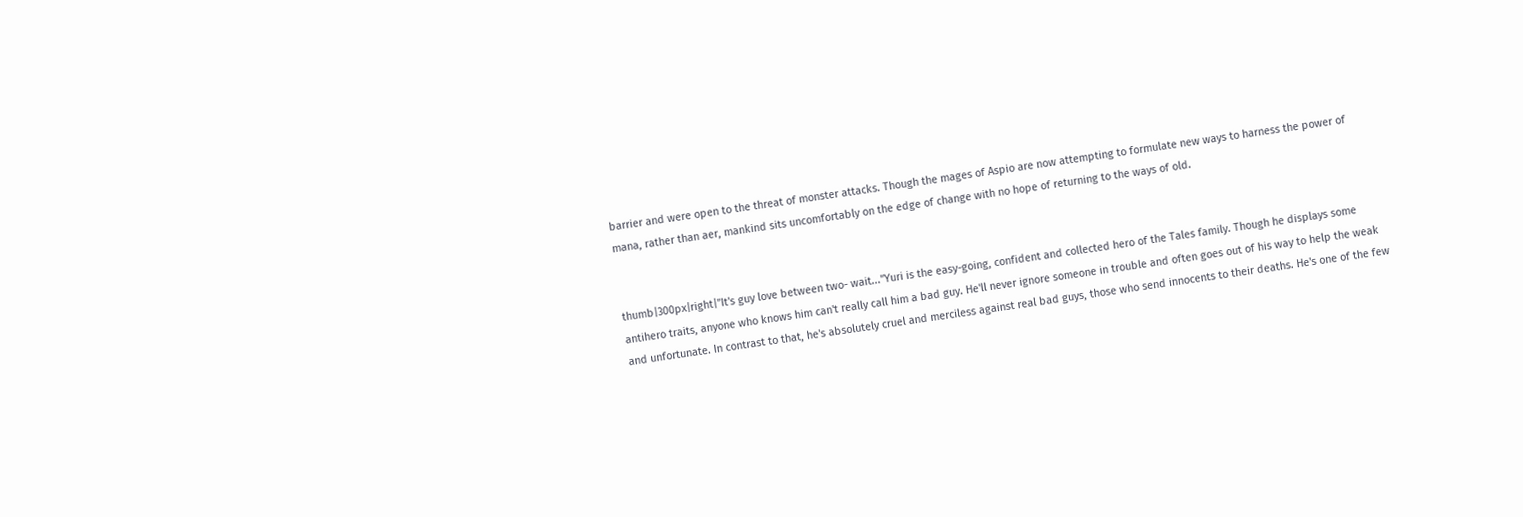barrier and were open to the threat of monster attacks. Though the mages of Aspio are now attempting to formulate new ways to harness the power of mana, rather than aer, mankind sits uncomfortably on the edge of change with no hope of returning to the ways of old.


thumb|300px|right|"It's guy love between two- wait..."Yuri is the easy-going, confident and collected hero of the Tales family. Though he displays some antihero traits, anyone who knows him can't really call him a bad guy. He'll never ignore someone in trouble and often goes out of his way to help the weak and unfortunate. In contrast to that, he's absolutely cruel and merciless against real bad guys, those who send innocents to their deaths. He's one of the few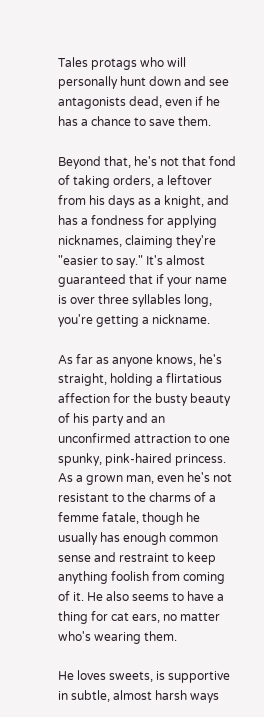Tales protags who will personally hunt down and see antagonists dead, even if he has a chance to save them.

Beyond that, he's not that fond of taking orders, a leftover from his days as a knight, and has a fondness for applying nicknames, claiming they're "easier to say." It's almost guaranteed that if your name is over three syllables long, you're getting a nickname.

As far as anyone knows, he's straight, holding a flirtatious affection for the busty beauty of his party and an unconfirmed attraction to one spunky, pink-haired princess. As a grown man, even he's not resistant to the charms of a femme fatale, though he usually has enough common sense and restraint to keep anything foolish from coming of it. He also seems to have a thing for cat ears, no matter who's wearing them.

He loves sweets, is supportive in subtle, almost harsh ways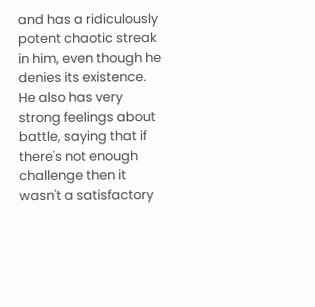and has a ridiculously potent chaotic streak in him, even though he denies its existence. He also has very strong feelings about battle, saying that if there's not enough challenge then it wasn't a satisfactory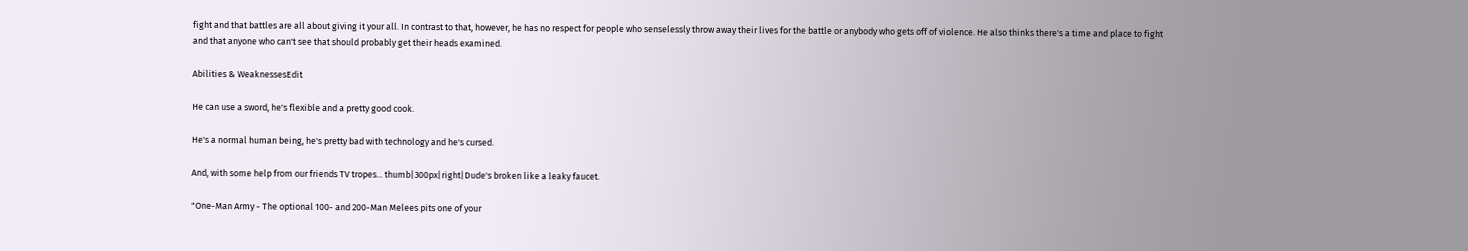fight and that battles are all about giving it your all. In contrast to that, however, he has no respect for people who senselessly throw away their lives for the battle or anybody who gets off of violence. He also thinks there's a time and place to fight and that anyone who can't see that should probably get their heads examined.

Abilities & WeaknessesEdit

He can use a sword, he's flexible and a pretty good cook.

He's a normal human being, he's pretty bad with technology and he's cursed.

And, with some help from our friends TV tropes... thumb|300px|right|Dude's broken like a leaky faucet.

"One-Man Army - The optional 100- and 200-Man Melees pits one of your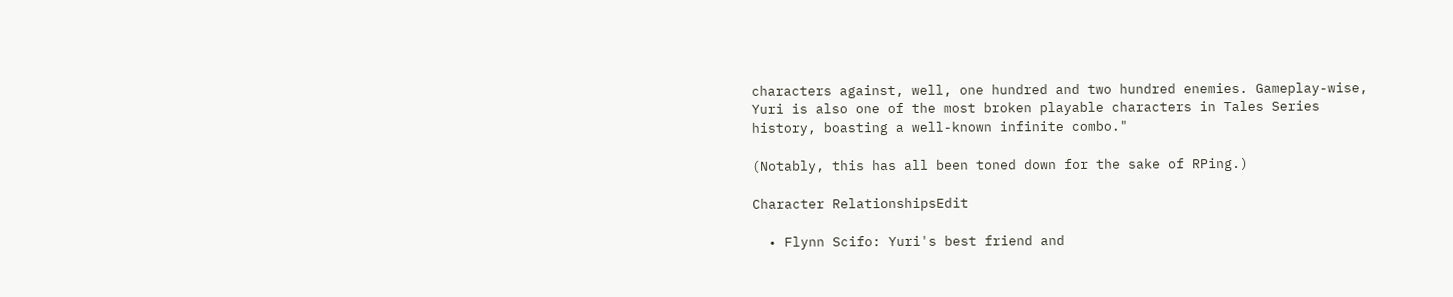characters against, well, one hundred and two hundred enemies. Gameplay-wise, Yuri is also one of the most broken playable characters in Tales Series history, boasting a well-known infinite combo."

(Notably, this has all been toned down for the sake of RPing.)

Character RelationshipsEdit

  • Flynn Scifo: Yuri's best friend and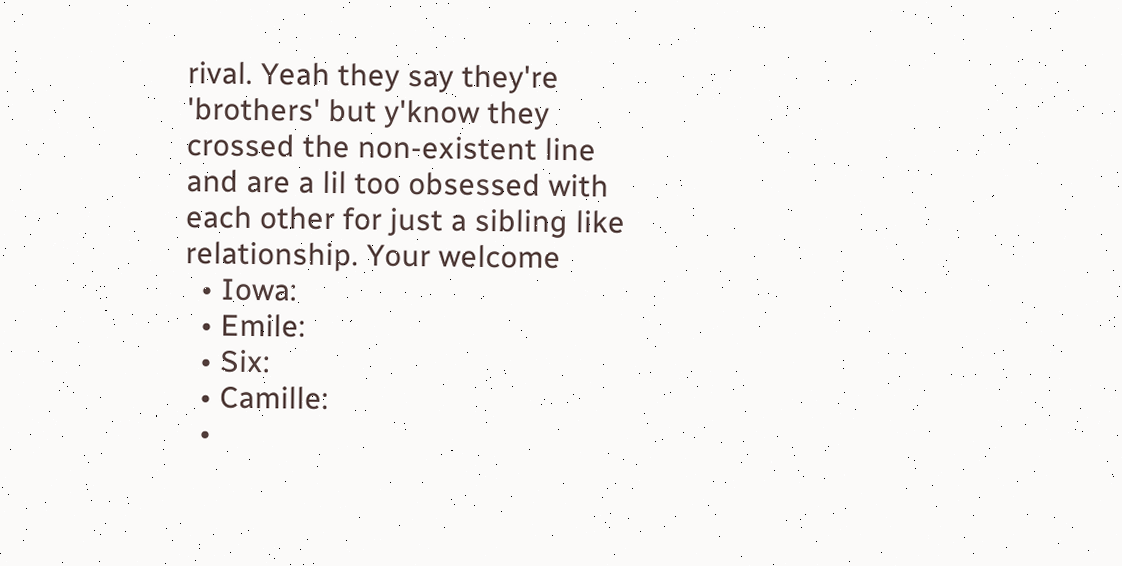rival. Yeah they say they're 'brothers' but y'know they crossed the non-existent line and are a lil too obsessed with each other for just a sibling like relationship. Your welcome
  • Iowa:
  • Emile:
  • Six:
  • Camille:
  •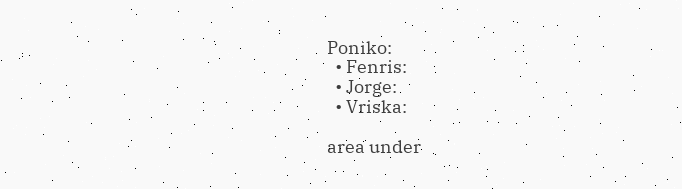Poniko:
  • Fenris:
  • Jorge:
  • Vriska:

area under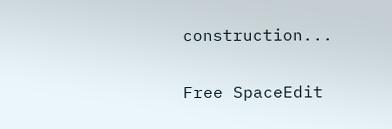construction...

Free SpaceEdit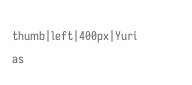thumb|left|400px|Yuri as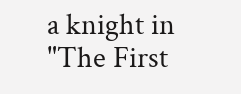a knight in "The First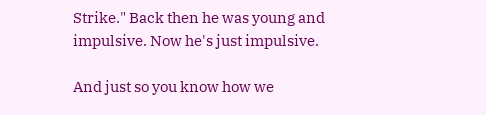Strike." Back then he was young and impulsive. Now he's just impulsive.

And just so you know how we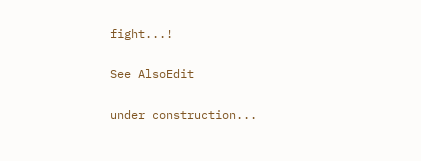fight...!

See AlsoEdit

under construction...